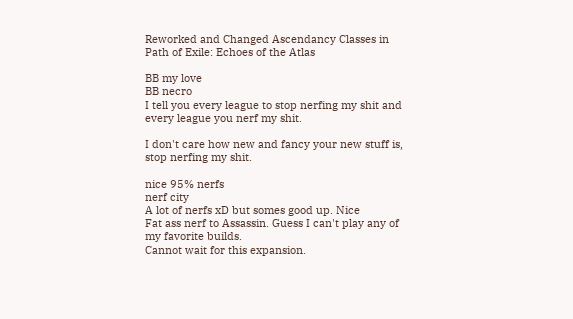Reworked and Changed Ascendancy Classes in Path of Exile: Echoes of the Atlas

BB my love
BB necro
I tell you every league to stop nerfing my shit and every league you nerf my shit.

I don't care how new and fancy your new stuff is, stop nerfing my shit.

nice 95% nerfs
nerf city
A lot of nerfs xD but somes good up. Nice
Fat ass nerf to Assassin. Guess I can't play any of my favorite builds.
Cannot wait for this expansion.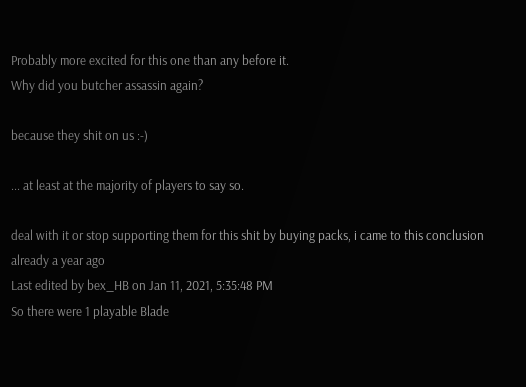Probably more excited for this one than any before it.
Why did you butcher assassin again?

because they shit on us :-)

... at least at the majority of players to say so.

deal with it or stop supporting them for this shit by buying packs, i came to this conclusion already a year ago
Last edited by bex_HB on Jan 11, 2021, 5:35:48 PM
So there were 1 playable Blade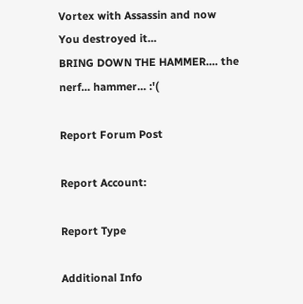Vortex with Assassin and now You destroyed it...
BRING DOWN THE HAMMER.... the nerf... hammer... :'(

Report Forum Post

Report Account:

Report Type

Additional Info